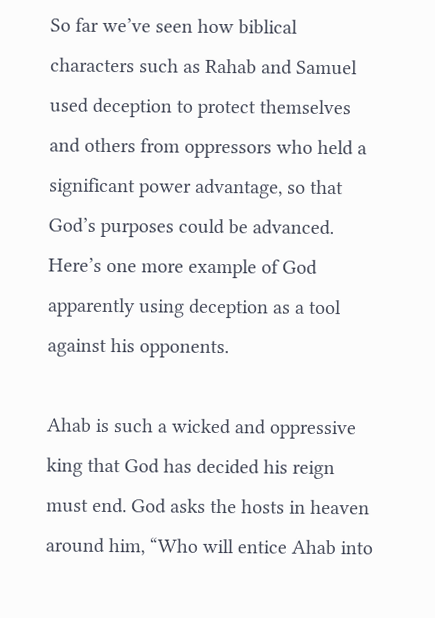So far we’ve seen how biblical characters such as Rahab and Samuel used deception to protect themselves and others from oppressors who held a significant power advantage, so that God’s purposes could be advanced.  Here’s one more example of God apparently using deception as a tool against his opponents.

Ahab is such a wicked and oppressive king that God has decided his reign must end. God asks the hosts in heaven around him, “Who will entice Ahab into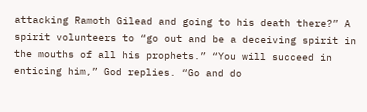attacking Ramoth Gilead and going to his death there?” A spirit volunteers to “go out and be a deceiving spirit in the mouths of all his prophets.” “You will succeed in enticing him,” God replies. “Go and do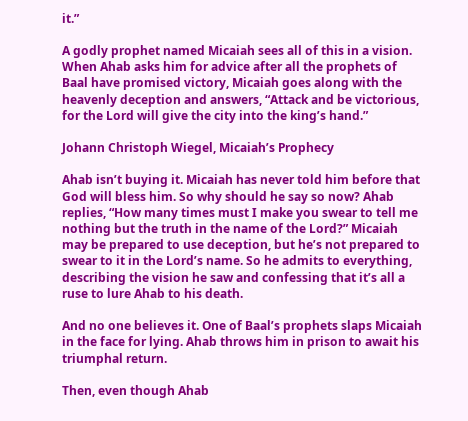it.”

A godly prophet named Micaiah sees all of this in a vision. When Ahab asks him for advice after all the prophets of Baal have promised victory, Micaiah goes along with the heavenly deception and answers, “Attack and be victorious, for the Lord will give the city into the king’s hand.”

Johann Christoph Wiegel, Micaiah’s Prophecy

Ahab isn’t buying it. Micaiah has never told him before that God will bless him. So why should he say so now? Ahab replies, “How many times must I make you swear to tell me nothing but the truth in the name of the Lord?” Micaiah may be prepared to use deception, but he’s not prepared to swear to it in the Lord’s name. So he admits to everything, describing the vision he saw and confessing that it’s all a ruse to lure Ahab to his death.

And no one believes it. One of Baal’s prophets slaps Micaiah in the face for lying. Ahab throws him in prison to await his triumphal return.

Then, even though Ahab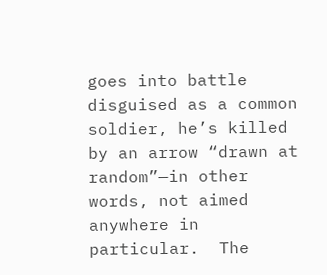goes into battle disguised as a common soldier, he’s killed by an arrow “drawn at random”—in other words, not aimed anywhere in particular.  The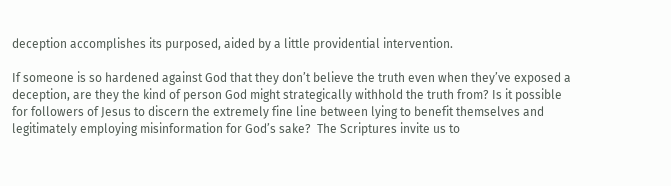deception accomplishes its purposed, aided by a little providential intervention.

If someone is so hardened against God that they don’t believe the truth even when they’ve exposed a deception, are they the kind of person God might strategically withhold the truth from? Is it possible for followers of Jesus to discern the extremely fine line between lying to benefit themselves and legitimately employing misinformation for God’s sake?  The Scriptures invite us to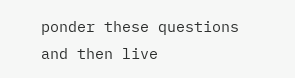ponder these questions and then live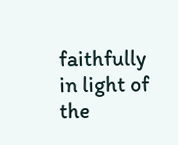faithfully in light of the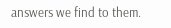answers we find to them.